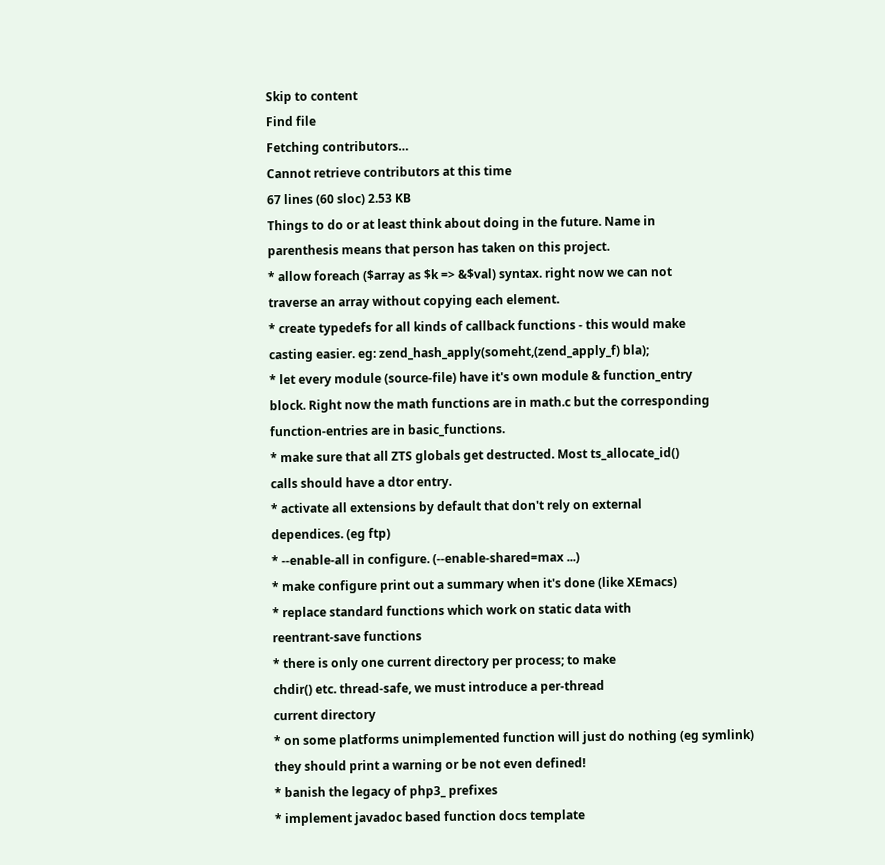Skip to content
Find file
Fetching contributors…
Cannot retrieve contributors at this time
67 lines (60 sloc) 2.53 KB
Things to do or at least think about doing in the future. Name in
parenthesis means that person has taken on this project.
* allow foreach ($array as $k => &$val) syntax. right now we can not
traverse an array without copying each element.
* create typedefs for all kinds of callback functions - this would make
casting easier. eg: zend_hash_apply(someht,(zend_apply_f) bla);
* let every module (source-file) have it's own module & function_entry
block. Right now the math functions are in math.c but the corresponding
function-entries are in basic_functions.
* make sure that all ZTS globals get destructed. Most ts_allocate_id()
calls should have a dtor entry.
* activate all extensions by default that don't rely on external
dependices. (eg ftp)
* --enable-all in configure. (--enable-shared=max ...)
* make configure print out a summary when it's done (like XEmacs)
* replace standard functions which work on static data with
reentrant-save functions
* there is only one current directory per process; to make
chdir() etc. thread-safe, we must introduce a per-thread
current directory
* on some platforms unimplemented function will just do nothing (eg symlink)
they should print a warning or be not even defined!
* banish the legacy of php3_ prefixes
* implement javadoc based function docs template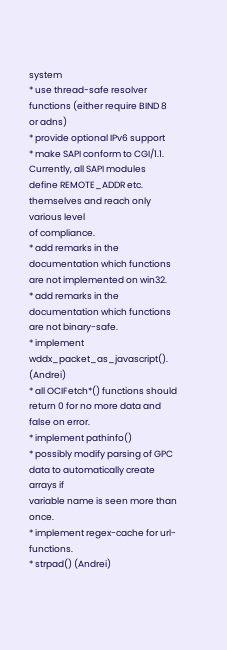system
* use thread-safe resolver functions (either require BIND 8 or adns)
* provide optional IPv6 support
* make SAPI conform to CGI/1.1. Currently, all SAPI modules
define REMOTE_ADDR etc. themselves and reach only various level
of compliance.
* add remarks in the documentation which functions are not implemented on win32.
* add remarks in the documentation which functions are not binary-safe.
* implement wddx_packet_as_javascript(). (Andrei)
* all OCIFetch*() functions should return 0 for no more data and false on error.
* implement pathinfo()
* possibly modify parsing of GPC data to automatically create arrays if
variable name is seen more than once.
* implement regex-cache for url-functions.
* strpad() (Andrei)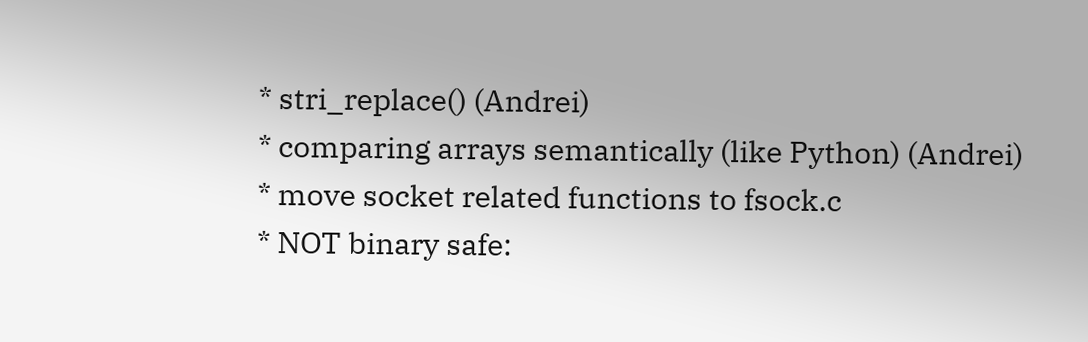* stri_replace() (Andrei)
* comparing arrays semantically (like Python) (Andrei)
* move socket related functions to fsock.c
* NOT binary safe: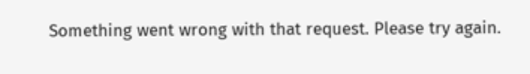Something went wrong with that request. Please try again.